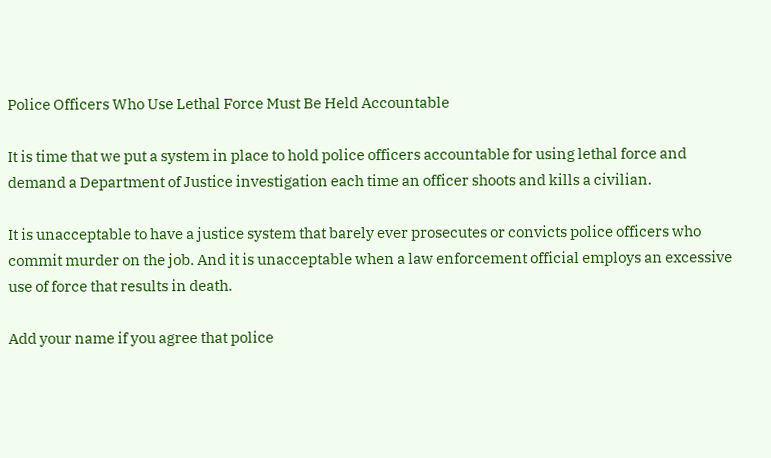Police Officers Who Use Lethal Force Must Be Held Accountable

It is time that we put a system in place to hold police officers accountable for using lethal force and demand a Department of Justice investigation each time an officer shoots and kills a civilian.

It is unacceptable to have a justice system that barely ever prosecutes or convicts police officers who commit murder on the job. And it is unacceptable when a law enforcement official employs an excessive use of force that results in death.

Add your name if you agree that police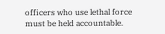officers who use lethal force must be held accountable.